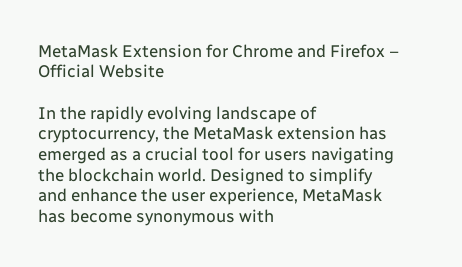MetaMask Extension for Chrome and Firefox – Official Website

In the rapidly evolving landscape of cryptocurrency, the MetaMask extension has emerged as a crucial tool for users navigating the blockchain world. Designed to simplify and enhance the user experience, MetaMask has become synonymous with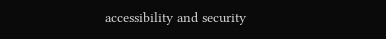accessibility and security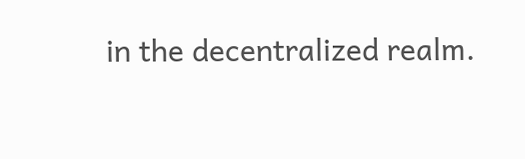in the decentralized realm.